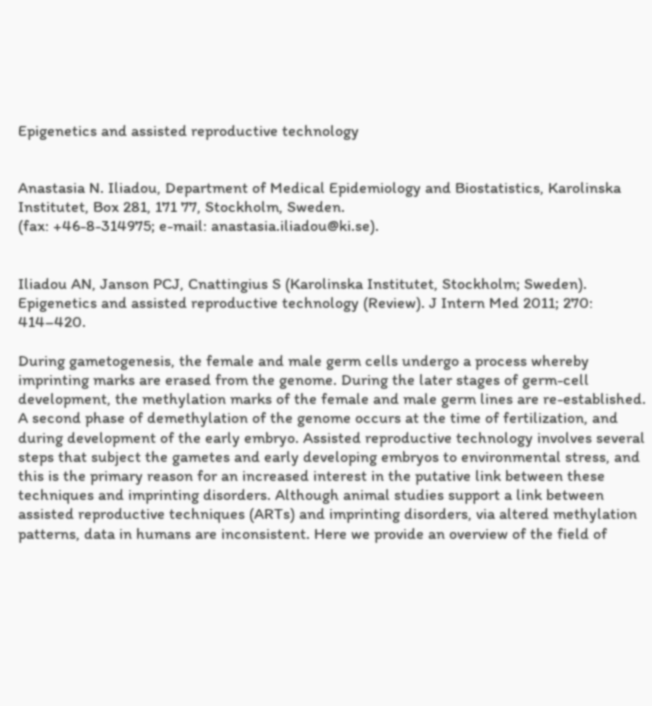Epigenetics and assisted reproductive technology


Anastasia N. Iliadou, Department of Medical Epidemiology and Biostatistics, Karolinska Institutet, Box 281, 171 77, Stockholm, Sweden.
(fax: +46-8-314975; e-mail: anastasia.iliadou@ki.se).


Iliadou AN, Janson PCJ, Cnattingius S (Karolinska Institutet, Stockholm; Sweden). Epigenetics and assisted reproductive technology (Review). J Intern Med 2011; 270: 414–420.

During gametogenesis, the female and male germ cells undergo a process whereby imprinting marks are erased from the genome. During the later stages of germ-cell development, the methylation marks of the female and male germ lines are re-established. A second phase of demethylation of the genome occurs at the time of fertilization, and during development of the early embryo. Assisted reproductive technology involves several steps that subject the gametes and early developing embryos to environmental stress, and this is the primary reason for an increased interest in the putative link between these techniques and imprinting disorders. Although animal studies support a link between assisted reproductive techniques (ARTs) and imprinting disorders, via altered methylation patterns, data in humans are inconsistent. Here we provide an overview of the field of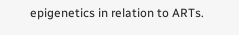epigenetics in relation to ARTs.